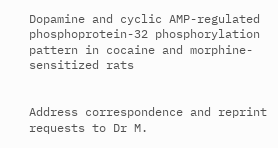Dopamine and cyclic AMP-regulated phosphoprotein-32 phosphorylation pattern in cocaine and morphine-sensitized rats


Address correspondence and reprint requests to Dr M.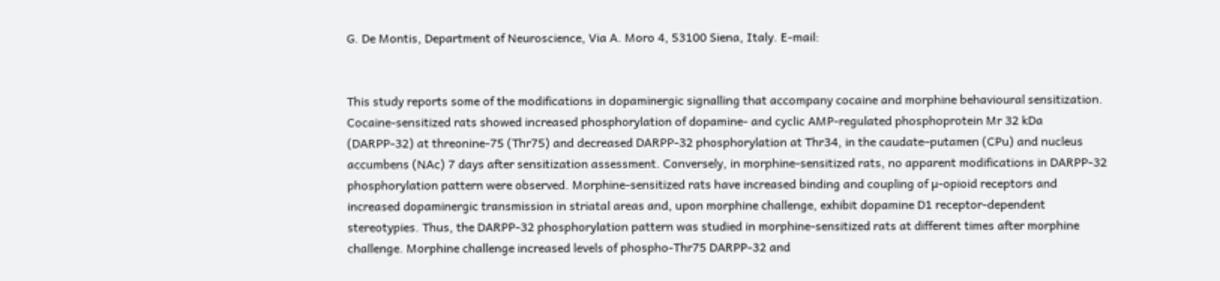G. De Montis, Department of Neuroscience, Via A. Moro 4, 53100 Siena, Italy. E-mail:


This study reports some of the modifications in dopaminergic signalling that accompany cocaine and morphine behavioural sensitization. Cocaine-sensitized rats showed increased phosphorylation of dopamine- and cyclic AMP-regulated phosphoprotein Mr 32 kDa (DARPP-32) at threonine-75 (Thr75) and decreased DARPP-32 phosphorylation at Thr34, in the caudate–putamen (CPu) and nucleus accumbens (NAc) 7 days after sensitization assessment. Conversely, in morphine-sensitized rats, no apparent modifications in DARPP-32 phosphorylation pattern were observed. Morphine-sensitized rats have increased binding and coupling of µ-opioid receptors and increased dopaminergic transmission in striatal areas and, upon morphine challenge, exhibit dopamine D1 receptor-dependent stereotypies. Thus, the DARPP-32 phosphorylation pattern was studied in morphine-sensitized rats at different times after morphine challenge. Morphine challenge increased levels of phospho-Thr75 DARPP-32 and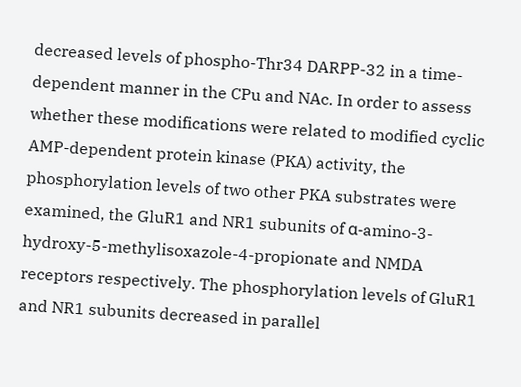decreased levels of phospho-Thr34 DARPP-32 in a time-dependent manner in the CPu and NAc. In order to assess whether these modifications were related to modified cyclic AMP-dependent protein kinase (PKA) activity, the phosphorylation levels of two other PKA substrates were examined, the GluR1 and NR1 subunits of α-amino-3-hydroxy-5-methylisoxazole-4-propionate and NMDA receptors respectively. The phosphorylation levels of GluR1 and NR1 subunits decreased in parallel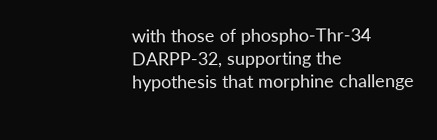with those of phospho-Thr-34 DARPP-32, supporting the hypothesis that morphine challenge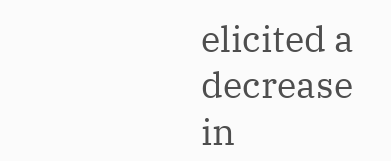elicited a decrease in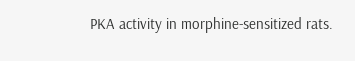PKA activity in morphine-sensitized rats.